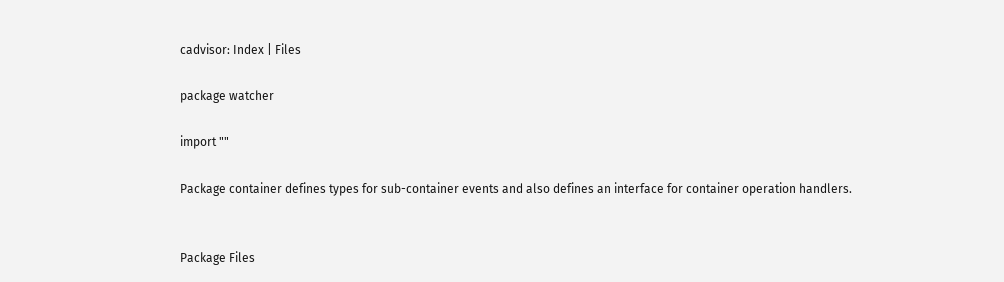cadvisor: Index | Files

package watcher

import ""

Package container defines types for sub-container events and also defines an interface for container operation handlers.


Package Files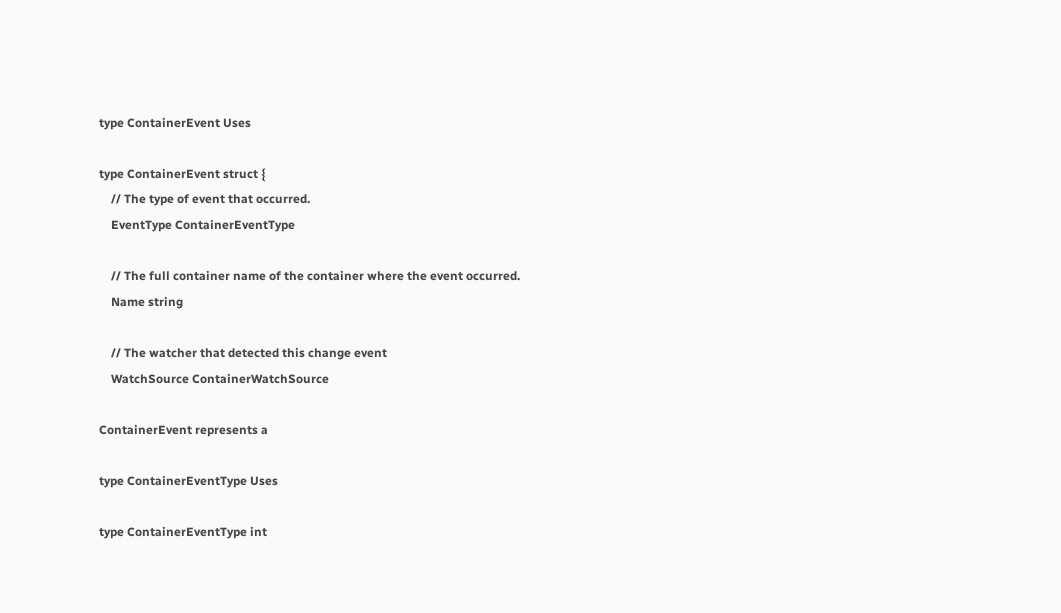type ContainerEvent Uses

type ContainerEvent struct {
    // The type of event that occurred.
    EventType ContainerEventType

    // The full container name of the container where the event occurred.
    Name string

    // The watcher that detected this change event
    WatchSource ContainerWatchSource

ContainerEvent represents a

type ContainerEventType Uses

type ContainerEventType int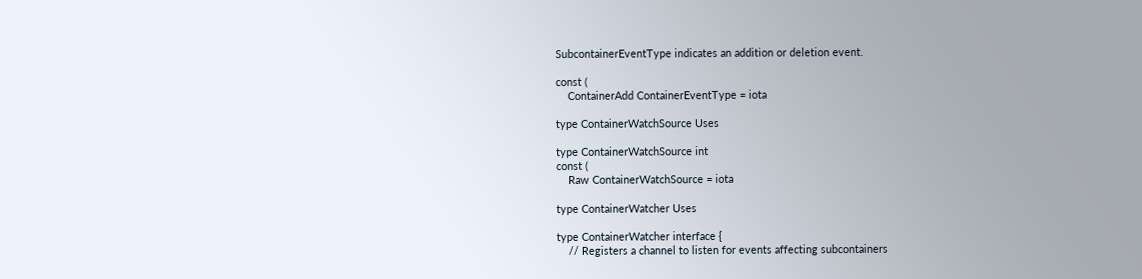SubcontainerEventType indicates an addition or deletion event.

const (
    ContainerAdd ContainerEventType = iota

type ContainerWatchSource Uses

type ContainerWatchSource int
const (
    Raw ContainerWatchSource = iota

type ContainerWatcher Uses

type ContainerWatcher interface {
    // Registers a channel to listen for events affecting subcontainers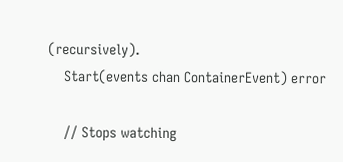(recursively).
    Start(events chan ContainerEvent) error

    // Stops watching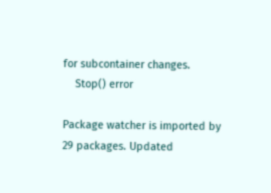for subcontainer changes.
    Stop() error

Package watcher is imported by 29 packages. Updated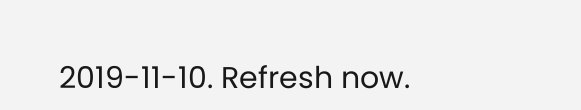2019-11-10. Refresh now.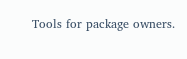Tools for package owners.